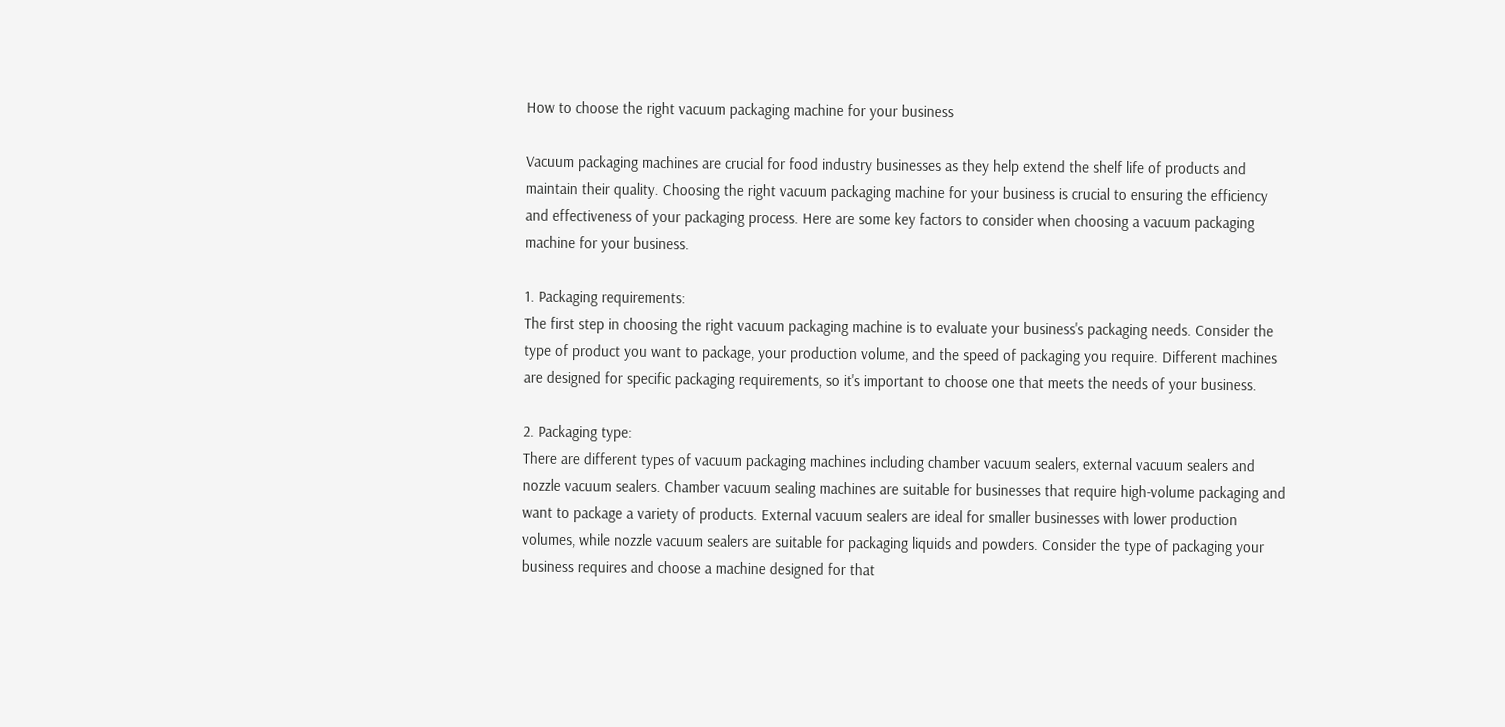How to choose the right vacuum packaging machine for your business

Vacuum packaging machines are crucial for food industry businesses as they help extend the shelf life of products and maintain their quality. Choosing the right vacuum packaging machine for your business is crucial to ensuring the efficiency and effectiveness of your packaging process. Here are some key factors to consider when choosing a vacuum packaging machine for your business.

1. Packaging requirements:
The first step in choosing the right vacuum packaging machine is to evaluate your business's packaging needs. Consider the type of product you want to package, your production volume, and the speed of packaging you require. Different machines are designed for specific packaging requirements, so it's important to choose one that meets the needs of your business.

2. Packaging type:
There are different types of vacuum packaging machines including chamber vacuum sealers, external vacuum sealers and nozzle vacuum sealers. Chamber vacuum sealing machines are suitable for businesses that require high-volume packaging and want to package a variety of products. External vacuum sealers are ideal for smaller businesses with lower production volumes, while nozzle vacuum sealers are suitable for packaging liquids and powders. Consider the type of packaging your business requires and choose a machine designed for that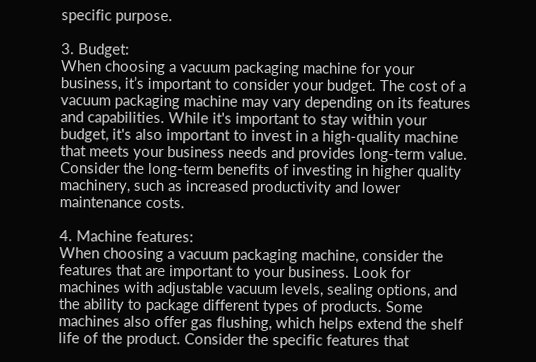specific purpose.

3. Budget:
When choosing a vacuum packaging machine for your business, it’s important to consider your budget. The cost of a vacuum packaging machine may vary depending on its features and capabilities. While it's important to stay within your budget, it's also important to invest in a high-quality machine that meets your business needs and provides long-term value. Consider the long-term benefits of investing in higher quality machinery, such as increased productivity and lower maintenance costs.

4. Machine features:
When choosing a vacuum packaging machine, consider the features that are important to your business. Look for machines with adjustable vacuum levels, sealing options, and the ability to package different types of products. Some machines also offer gas flushing, which helps extend the shelf life of the product. Consider the specific features that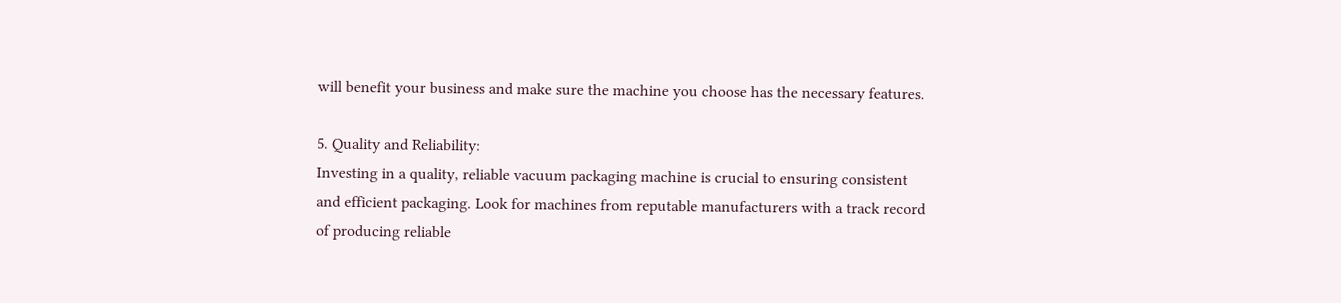will benefit your business and make sure the machine you choose has the necessary features.

5. Quality and Reliability:
Investing in a quality, reliable vacuum packaging machine is crucial to ensuring consistent and efficient packaging. Look for machines from reputable manufacturers with a track record of producing reliable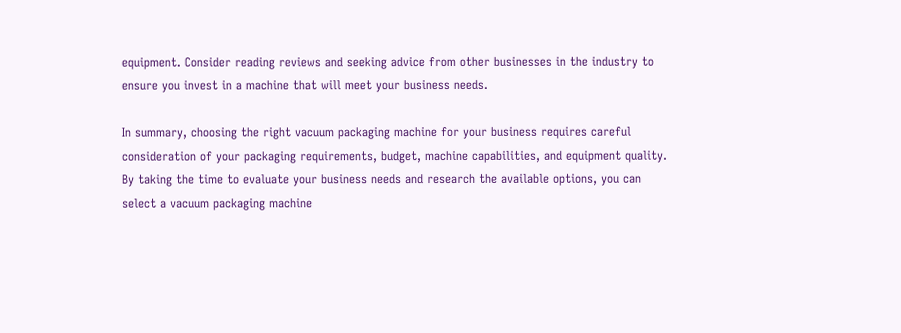equipment. Consider reading reviews and seeking advice from other businesses in the industry to ensure you invest in a machine that will meet your business needs.

In summary, choosing the right vacuum packaging machine for your business requires careful consideration of your packaging requirements, budget, machine capabilities, and equipment quality. By taking the time to evaluate your business needs and research the available options, you can select a vacuum packaging machine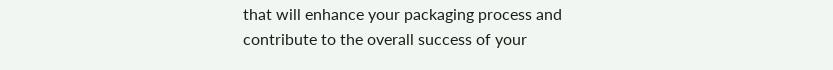that will enhance your packaging process and contribute to the overall success of your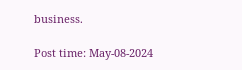business.

Post time: May-08-2024